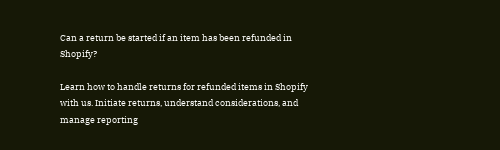Can a return be started if an item has been refunded in Shopify?

Learn how to handle returns for refunded items in Shopify with us. Initiate returns, understand considerations, and manage reporting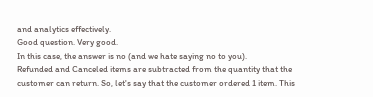and analytics effectively.
Good question. Very good.
In this case, the answer is no (and we hate saying no to you).
Refunded and Canceled items are subtracted from the quantity that the customer can return. So, let's say that the customer ordered 1 item. This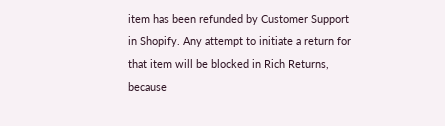item has been refunded by Customer Support in Shopify. Any attempt to initiate a return for that item will be blocked in Rich Returns, because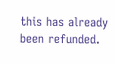this has already been refunded.